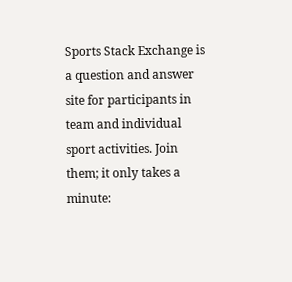Sports Stack Exchange is a question and answer site for participants in team and individual sport activities. Join them; it only takes a minute: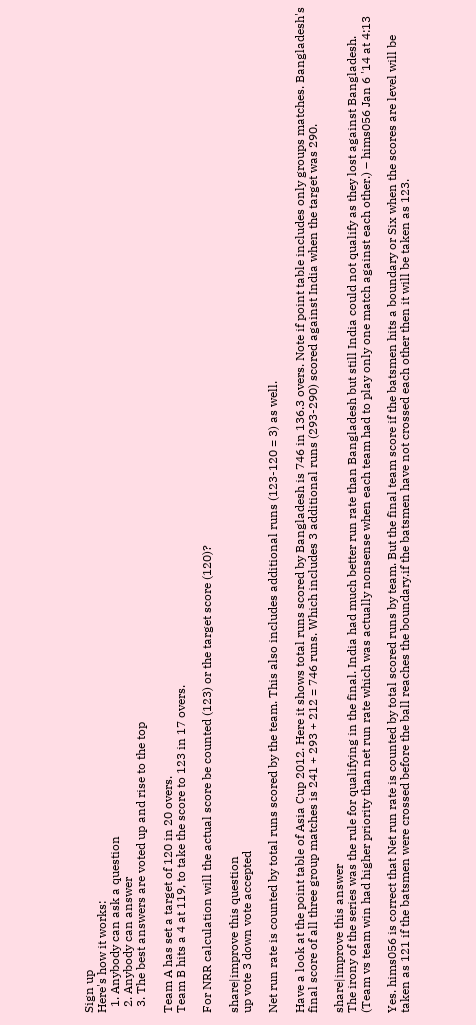Sign up
Here's how it works:
  1. Anybody can ask a question
  2. Anybody can answer
  3. The best answers are voted up and rise to the top

Team A has set a target of 120 in 20 overs.
Team B hits a 4 at 119, to take the score to 123 in 17 overs.

For NRR calculation will the actual score be counted (123) or the target score (120)?

share|improve this question
up vote 3 down vote accepted

Net run rate is counted by total runs scored by the team. This also includes additional runs (123-120 = 3) as well.

Have a look at the point table of Asia Cup 2012. Here it shows total runs scored by Bangladesh is 746 in 136.3 overs. Note if point table includes only groups matches. Bangladesh's final score of all three group matches is 241 + 293 + 212 = 746 runs. Which includes 3 additional runs (293-290) scored against India when the target was 290.

share|improve this answer
The irony of the series was the rule for qualifying in the final. India had much better run rate than Bangladesh but still India could not qualify as they lost against Bangladesh. (Team vs team win had higher priority than net run rate which was actually nonsense when each team had to play only one match against each other.) – hims056 Jan 6 '14 at 4:13

Yes. hims056 is correct that Net run rate is counted by total scored runs by team. But the final team score if the batsmen hits a boundary or Six when the scores are level will be taken as 121 if the batsmen were crossed before the ball reaches the boundary.if the batsmen have not crossed each other then it will be taken as 123.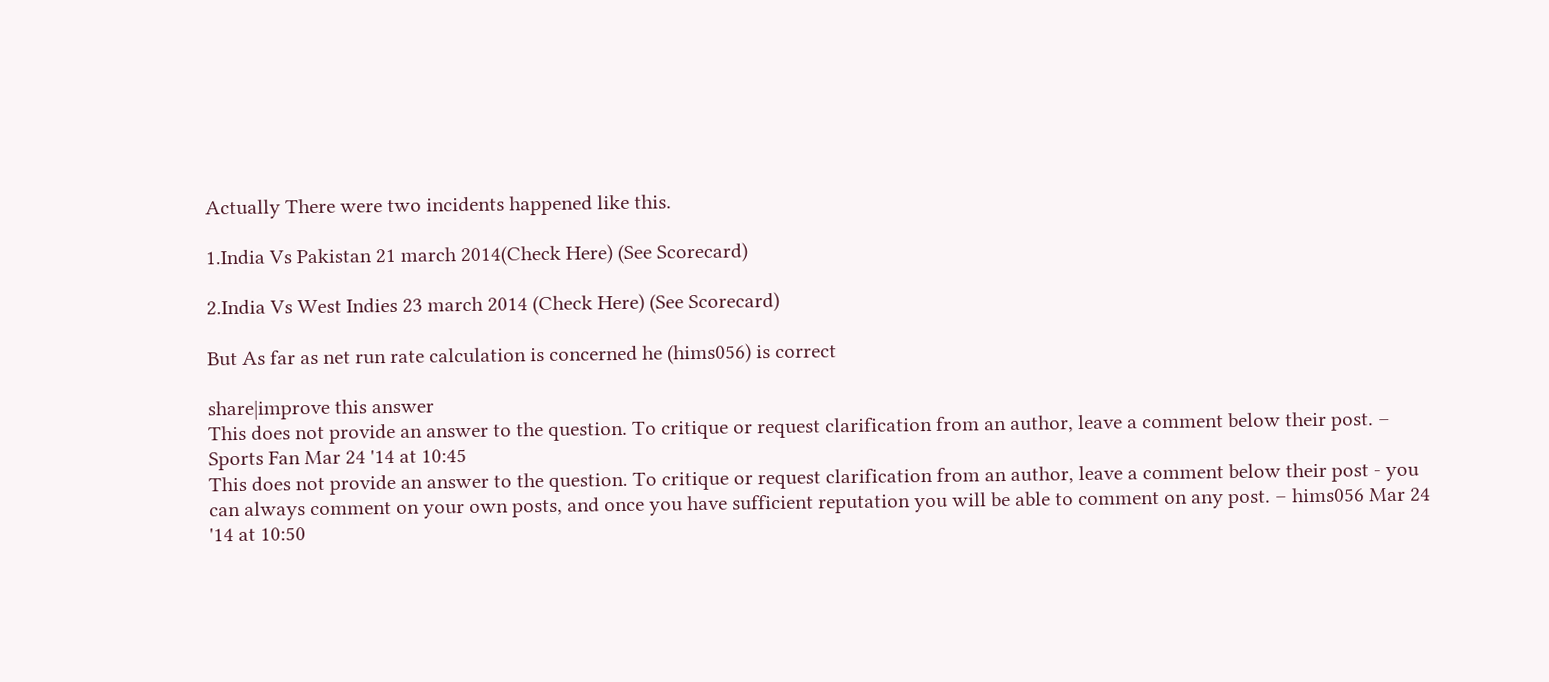Actually There were two incidents happened like this.

1.India Vs Pakistan 21 march 2014(Check Here) (See Scorecard)

2.India Vs West Indies 23 march 2014 (Check Here) (See Scorecard)

But As far as net run rate calculation is concerned he (hims056) is correct

share|improve this answer
This does not provide an answer to the question. To critique or request clarification from an author, leave a comment below their post. – Sports Fan Mar 24 '14 at 10:45
This does not provide an answer to the question. To critique or request clarification from an author, leave a comment below their post - you can always comment on your own posts, and once you have sufficient reputation you will be able to comment on any post. – hims056 Mar 24 '14 at 10:50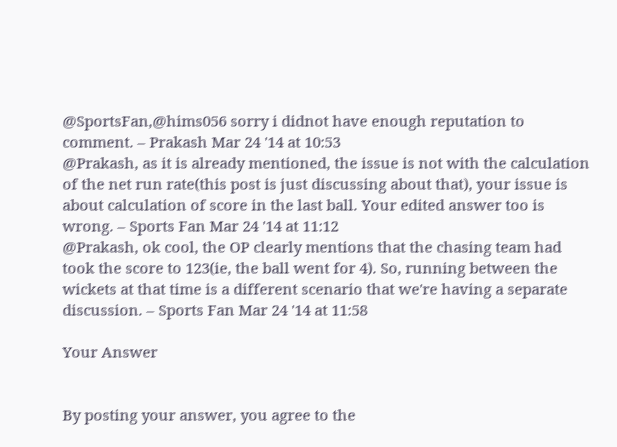@SportsFan,@hims056 sorry i didnot have enough reputation to comment. – Prakash Mar 24 '14 at 10:53
@Prakash, as it is already mentioned, the issue is not with the calculation of the net run rate(this post is just discussing about that), your issue is about calculation of score in the last ball. Your edited answer too is wrong. – Sports Fan Mar 24 '14 at 11:12
@Prakash, ok cool, the OP clearly mentions that the chasing team had took the score to 123(ie, the ball went for 4). So, running between the wickets at that time is a different scenario that we're having a separate discussion. – Sports Fan Mar 24 '14 at 11:58

Your Answer


By posting your answer, you agree to the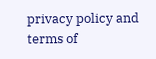privacy policy and terms of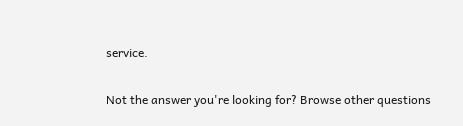service.

Not the answer you're looking for? Browse other questions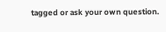tagged or ask your own question.